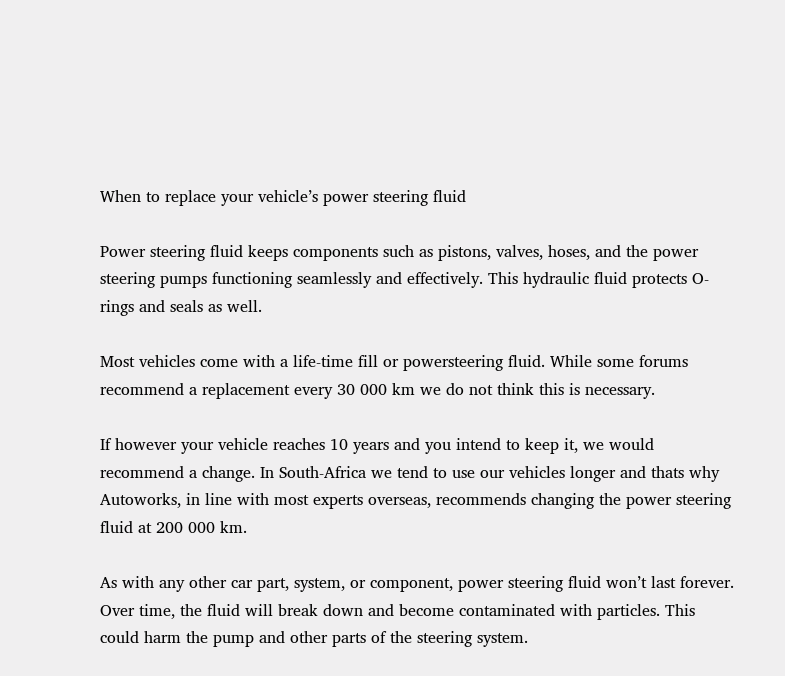When to replace your vehicle’s power steering fluid

Power steering fluid keeps components such as pistons, valves, hoses, and the power steering pumps functioning seamlessly and effectively. This hydraulic fluid protects O-rings and seals as well.

Most vehicles come with a life-time fill or powersteering fluid. While some forums recommend a replacement every 30 000 km we do not think this is necessary.

If however your vehicle reaches 10 years and you intend to keep it, we would recommend a change. In South-Africa we tend to use our vehicles longer and thats why Autoworks, in line with most experts overseas, recommends changing the power steering fluid at 200 000 km.

As with any other car part, system, or component, power steering fluid won’t last forever. Over time, the fluid will break down and become contaminated with particles. This could harm the pump and other parts of the steering system.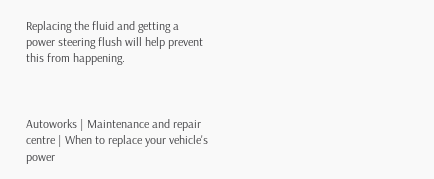Replacing the fluid and getting a power steering flush will help prevent this from happening.



Autoworks | Maintenance and repair centre | When to replace your vehicle's power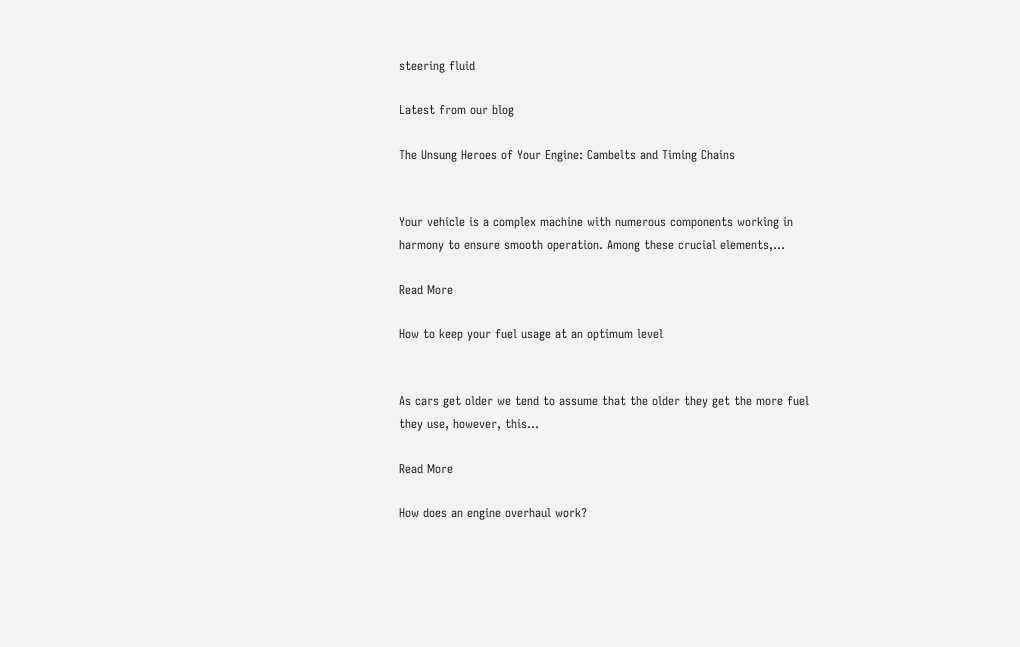steering fluid

Latest from our blog

The Unsung Heroes of Your Engine: Cambelts and Timing Chains


Your vehicle is a complex machine with numerous components working in harmony to ensure smooth operation. Among these crucial elements,…

Read More

How to keep your fuel usage at an optimum level


As cars get older we tend to assume that the older they get the more fuel they use, however, this…

Read More

How does an engine overhaul work?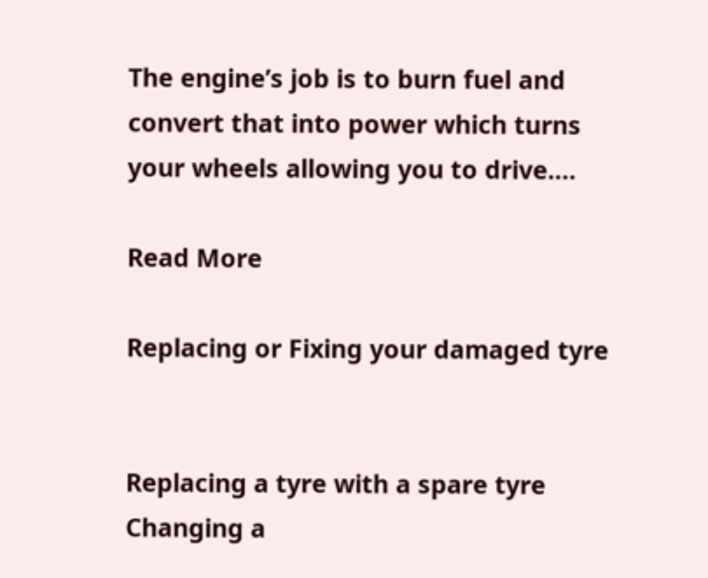The engine’s job is to burn fuel and convert that into power which turns your wheels allowing you to drive.…

Read More

Replacing or Fixing your damaged tyre


Replacing a tyre with a spare tyre Changing a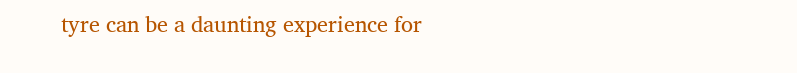tyre can be a daunting experience for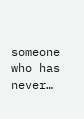someone who has never…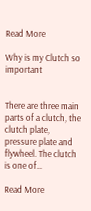Read More

Why is my Clutch so important


There are three main parts of a clutch, the clutch plate, pressure plate and flywheel. The clutch is one of…

Read More